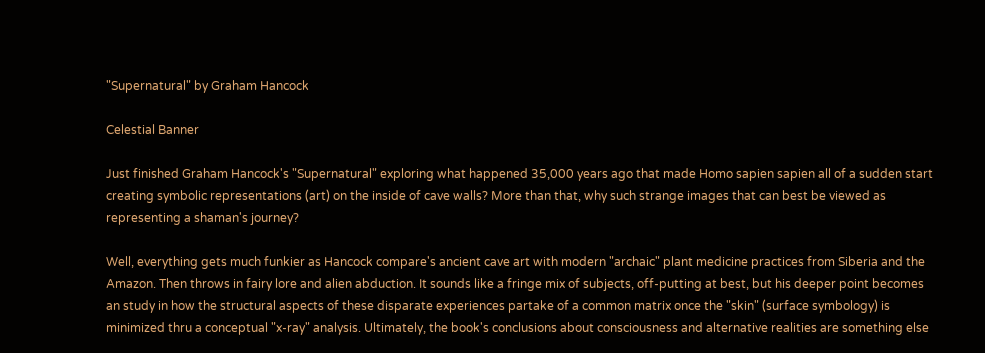"Supernatural" by Graham Hancock

Celestial Banner

Just finished Graham Hancock's "Supernatural" exploring what happened 35,000 years ago that made Homo sapien sapien all of a sudden start creating symbolic representations (art) on the inside of cave walls? More than that, why such strange images that can best be viewed as representing a shaman's journey?

Well, everything gets much funkier as Hancock compare's ancient cave art with modern "archaic" plant medicine practices from Siberia and the Amazon. Then throws in fairy lore and alien abduction. It sounds like a fringe mix of subjects, off-putting at best, but his deeper point becomes an study in how the structural aspects of these disparate experiences partake of a common matrix once the "skin" (surface symbology) is minimized thru a conceptual "x-ray" analysis. Ultimately, the book's conclusions about consciousness and alternative realities are something else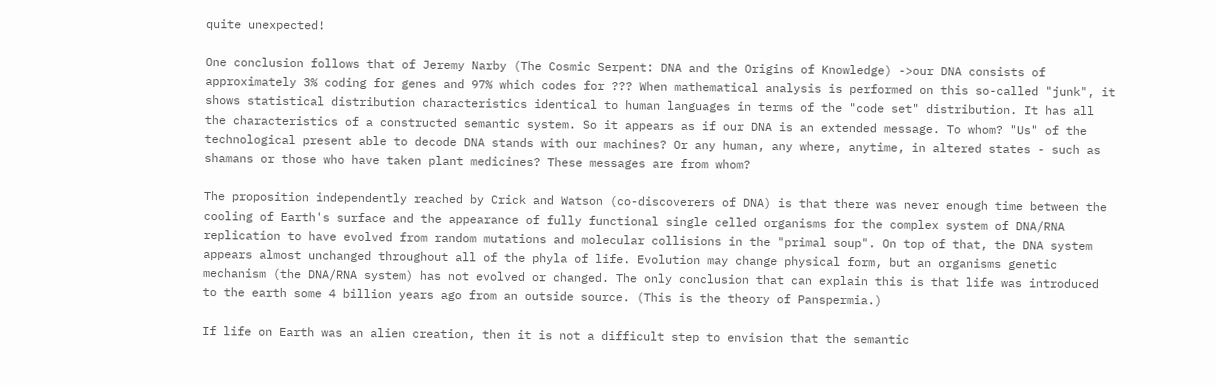quite unexpected!

One conclusion follows that of Jeremy Narby (The Cosmic Serpent: DNA and the Origins of Knowledge) ->our DNA consists of approximately 3% coding for genes and 97% which codes for ??? When mathematical analysis is performed on this so-called "junk", it shows statistical distribution characteristics identical to human languages in terms of the "code set" distribution. It has all the characteristics of a constructed semantic system. So it appears as if our DNA is an extended message. To whom? "Us" of the technological present able to decode DNA stands with our machines? Or any human, any where, anytime, in altered states - such as shamans or those who have taken plant medicines? These messages are from whom?

The proposition independently reached by Crick and Watson (co-discoverers of DNA) is that there was never enough time between the cooling of Earth's surface and the appearance of fully functional single celled organisms for the complex system of DNA/RNA replication to have evolved from random mutations and molecular collisions in the "primal soup". On top of that, the DNA system appears almost unchanged throughout all of the phyla of life. Evolution may change physical form, but an organisms genetic mechanism (the DNA/RNA system) has not evolved or changed. The only conclusion that can explain this is that life was introduced to the earth some 4 billion years ago from an outside source. (This is the theory of Panspermia.)

If life on Earth was an alien creation, then it is not a difficult step to envision that the semantic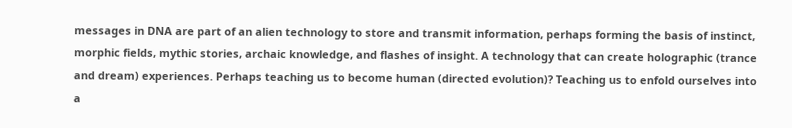messages in DNA are part of an alien technology to store and transmit information, perhaps forming the basis of instinct, morphic fields, mythic stories, archaic knowledge, and flashes of insight. A technology that can create holographic (trance and dream) experiences. Perhaps teaching us to become human (directed evolution)? Teaching us to enfold ourselves into a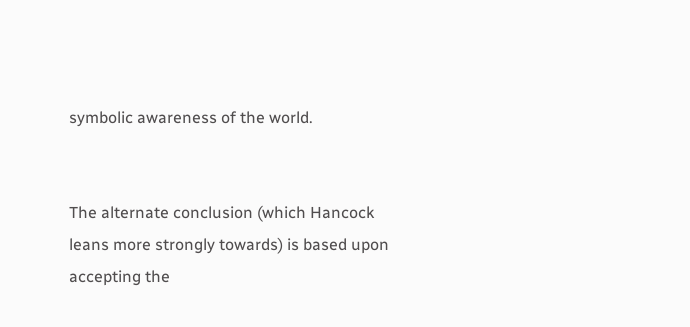symbolic awareness of the world.


The alternate conclusion (which Hancock leans more strongly towards) is based upon accepting the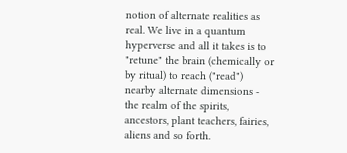notion of alternate realities as real. We live in a quantum hyperverse and all it takes is to "retune" the brain (chemically or by ritual) to reach ("read") nearby alternate dimensions - the realm of the spirits, ancestors, plant teachers, fairies, aliens and so forth.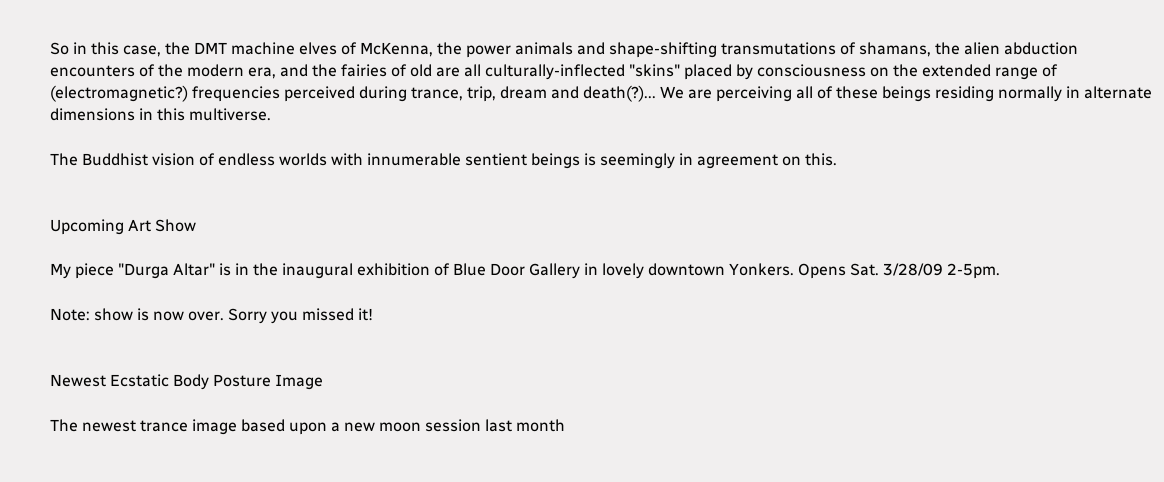So in this case, the DMT machine elves of McKenna, the power animals and shape-shifting transmutations of shamans, the alien abduction encounters of the modern era, and the fairies of old are all culturally-inflected "skins" placed by consciousness on the extended range of (electromagnetic?) frequencies perceived during trance, trip, dream and death(?)... We are perceiving all of these beings residing normally in alternate dimensions in this multiverse.

The Buddhist vision of endless worlds with innumerable sentient beings is seemingly in agreement on this.


Upcoming Art Show

My piece "Durga Altar" is in the inaugural exhibition of Blue Door Gallery in lovely downtown Yonkers. Opens Sat. 3/28/09 2-5pm.

Note: show is now over. Sorry you missed it!


Newest Ecstatic Body Posture Image

The newest trance image based upon a new moon session last month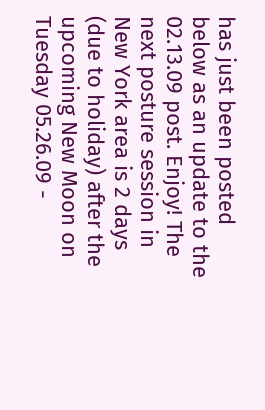has just been posted below as an update to the 02.13.09 post. Enjoy! The next posture session in New York area is 2 days (due to holiday) after the upcoming New Moon on Tuesday 05.26.09 -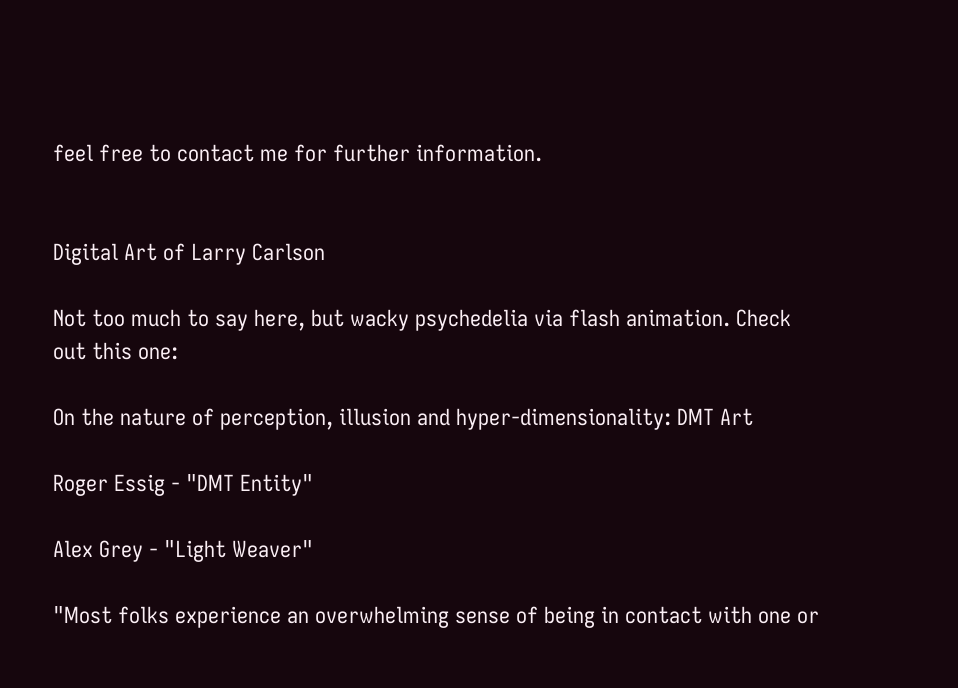feel free to contact me for further information.


Digital Art of Larry Carlson

Not too much to say here, but wacky psychedelia via flash animation. Check out this one:

On the nature of perception, illusion and hyper-dimensionality: DMT Art

Roger Essig - "DMT Entity"

Alex Grey - "Light Weaver"

"Most folks experience an overwhelming sense of being in contact with one or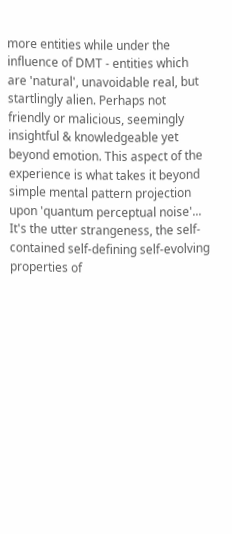more entities while under the influence of DMT - entities which are 'natural', unavoidable real, but startlingly alien. Perhaps not friendly or malicious, seemingly insightful & knowledgeable yet beyond emotion. This aspect of the experience is what takes it beyond simple mental pattern projection upon 'quantum perceptual noise'... It's the utter strangeness, the self-contained self-defining self-evolving properties of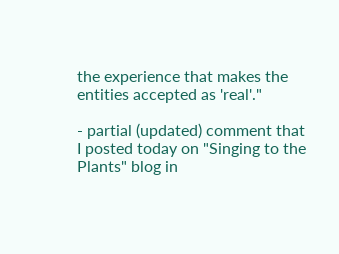the experience that makes the entities accepted as 'real'."

- partial (updated) comment that I posted today on "Singing to the Plants" blog in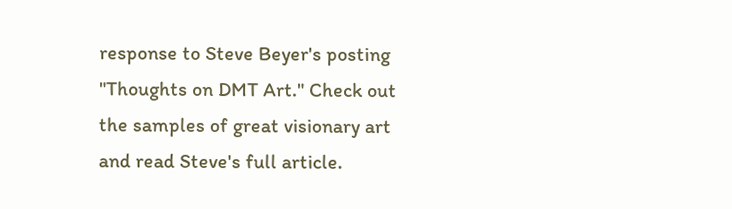response to Steve Beyer's posting "Thoughts on DMT Art." Check out the samples of great visionary art and read Steve's full article.